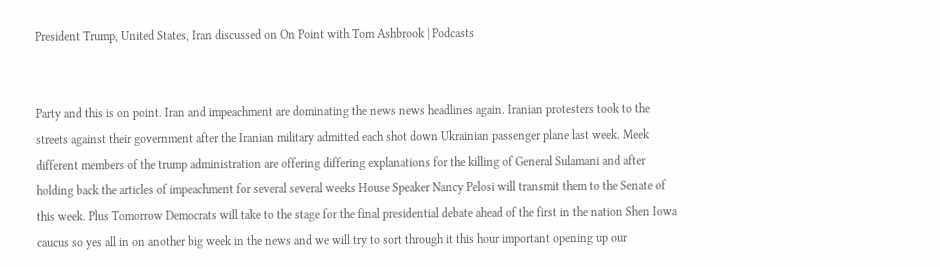President Trump, United States, Iran discussed on On Point with Tom Ashbrook | Podcasts


Party and this is on point. Iran and impeachment are dominating the news news headlines again. Iranian protesters took to the streets against their government after the Iranian military admitted each shot down Ukrainian passenger plane last week. Meek different members of the trump administration are offering differing explanations for the killing of General Sulamani and after holding back the articles of impeachment for several several weeks House Speaker Nancy Pelosi will transmit them to the Senate of this week. Plus Tomorrow Democrats will take to the stage for the final presidential debate ahead of the first in the nation Shen Iowa caucus so yes all in on another big week in the news and we will try to sort through it this hour important opening up our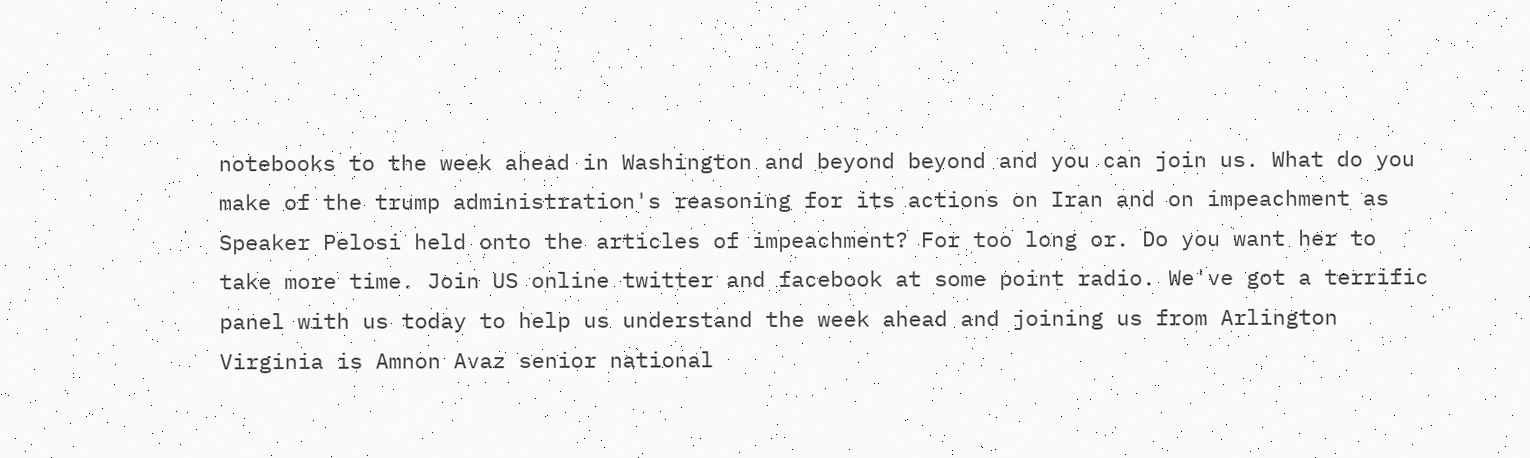notebooks to the week ahead in Washington and beyond beyond and you can join us. What do you make of the trump administration's reasoning for its actions on Iran and on impeachment as Speaker Pelosi held onto the articles of impeachment? For too long or. Do you want her to take more time. Join US online twitter and facebook at some point radio. We've got a terrific panel with us today to help us understand the week ahead and joining us from Arlington Virginia is Amnon Avaz senior national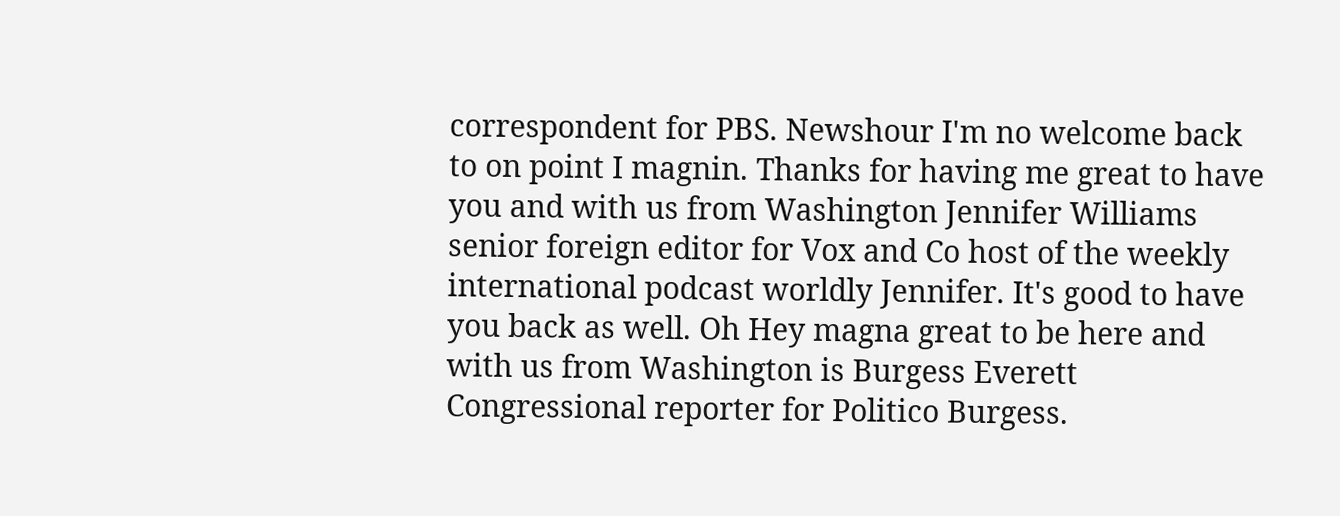correspondent for PBS. Newshour I'm no welcome back to on point I magnin. Thanks for having me great to have you and with us from Washington Jennifer Williams senior foreign editor for Vox and Co host of the weekly international podcast worldly Jennifer. It's good to have you back as well. Oh Hey magna great to be here and with us from Washington is Burgess Everett Congressional reporter for Politico Burgess.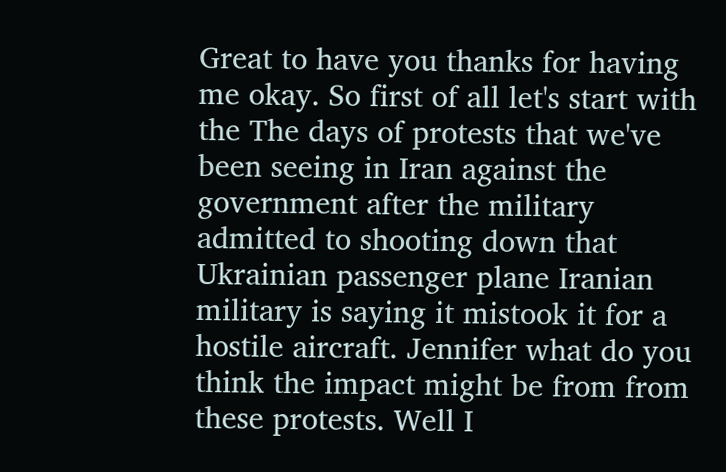Great to have you thanks for having me okay. So first of all let's start with the The days of protests that we've been seeing in Iran against the government after the military admitted to shooting down that Ukrainian passenger plane Iranian military is saying it mistook it for a hostile aircraft. Jennifer what do you think the impact might be from from these protests. Well I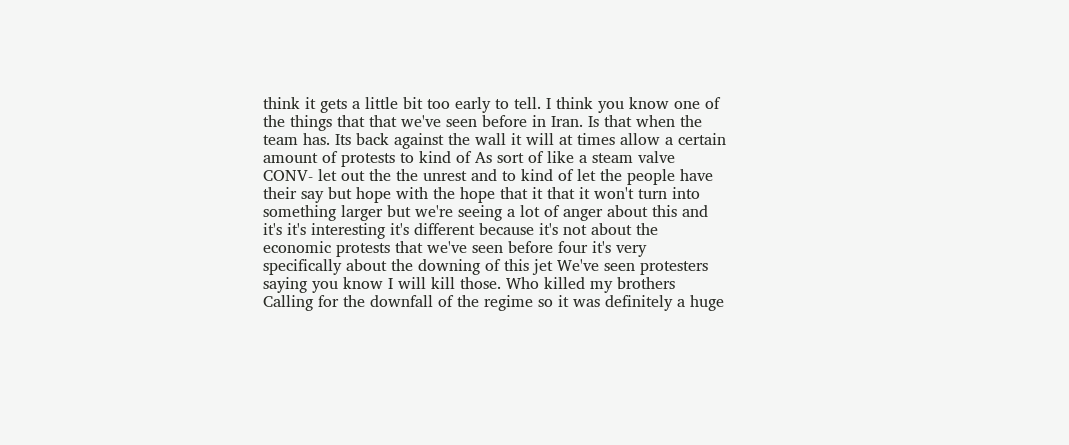think it gets a little bit too early to tell. I think you know one of the things that that we've seen before in Iran. Is that when the team has. Its back against the wall it will at times allow a certain amount of protests to kind of As sort of like a steam valve CONV- let out the the unrest and to kind of let the people have their say but hope with the hope that it that it won't turn into something larger but we're seeing a lot of anger about this and it's it's interesting it's different because it's not about the economic protests that we've seen before four it's very specifically about the downing of this jet We've seen protesters saying you know I will kill those. Who killed my brothers Calling for the downfall of the regime so it was definitely a huge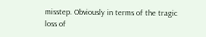misstep. Obviously in terms of the tragic loss of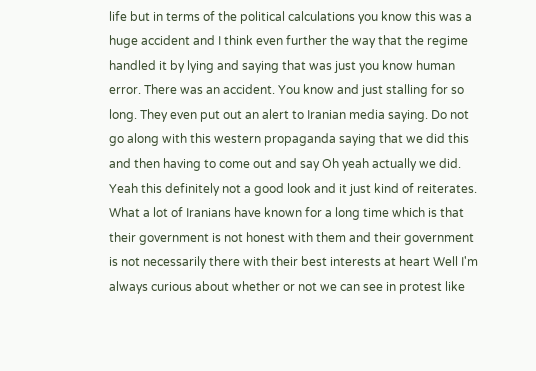life but in terms of the political calculations you know this was a huge accident and I think even further the way that the regime handled it by lying and saying that was just you know human error. There was an accident. You know and just stalling for so long. They even put out an alert to Iranian media saying. Do not go along with this western propaganda saying that we did this and then having to come out and say Oh yeah actually we did. Yeah this definitely not a good look and it just kind of reiterates. What a lot of Iranians have known for a long time which is that their government is not honest with them and their government is not necessarily there with their best interests at heart Well I'm always curious about whether or not we can see in protest like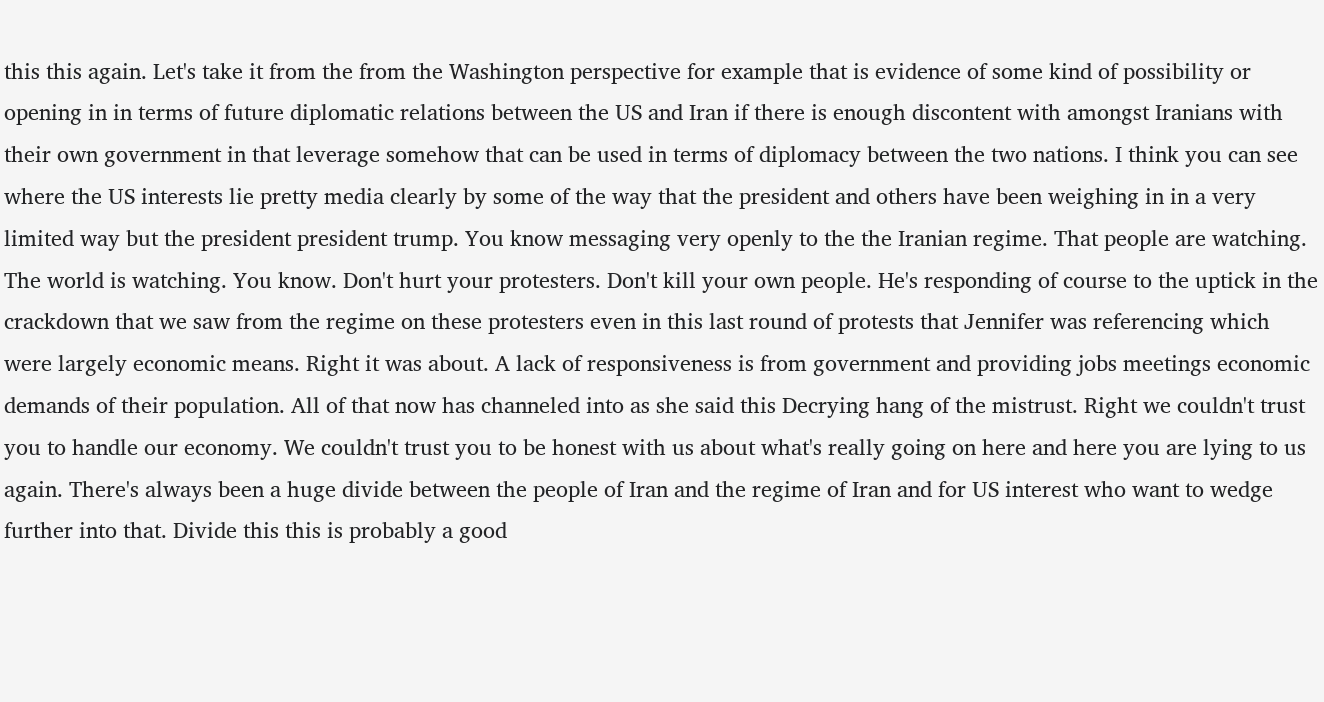this this again. Let's take it from the from the Washington perspective for example that is evidence of some kind of possibility or opening in in terms of future diplomatic relations between the US and Iran if there is enough discontent with amongst Iranians with their own government in that leverage somehow that can be used in terms of diplomacy between the two nations. I think you can see where the US interests lie pretty media clearly by some of the way that the president and others have been weighing in in a very limited way but the president president trump. You know messaging very openly to the the Iranian regime. That people are watching. The world is watching. You know. Don't hurt your protesters. Don't kill your own people. He's responding of course to the uptick in the crackdown that we saw from the regime on these protesters even in this last round of protests that Jennifer was referencing which were largely economic means. Right it was about. A lack of responsiveness is from government and providing jobs meetings economic demands of their population. All of that now has channeled into as she said this Decrying hang of the mistrust. Right we couldn't trust you to handle our economy. We couldn't trust you to be honest with us about what's really going on here and here you are lying to us again. There's always been a huge divide between the people of Iran and the regime of Iran and for US interest who want to wedge further into that. Divide this this is probably a good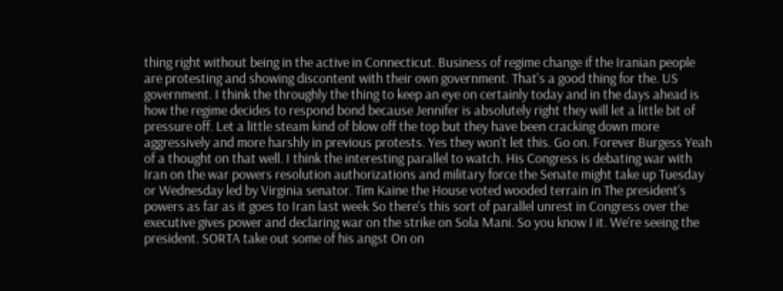thing right without being in the active in Connecticut. Business of regime change if the Iranian people are protesting and showing discontent with their own government. That's a good thing for the. US government. I think the throughly the thing to keep an eye on certainly today and in the days ahead is how the regime decides to respond bond because Jennifer is absolutely right they will let a little bit of pressure off. Let a little steam kind of blow off the top but they have been cracking down more aggressively and more harshly in previous protests. Yes they won't let this. Go on. Forever Burgess Yeah of a thought on that well. I think the interesting parallel to watch. His Congress is debating war with Iran on the war powers resolution authorizations and military force the Senate might take up Tuesday or Wednesday led by Virginia senator. Tim Kaine the House voted wooded terrain in The president's powers as far as it goes to Iran last week So there's this sort of parallel unrest in Congress over the executive gives power and declaring war on the strike on Sola Mani. So you know I it. We're seeing the president. SORTA take out some of his angst On on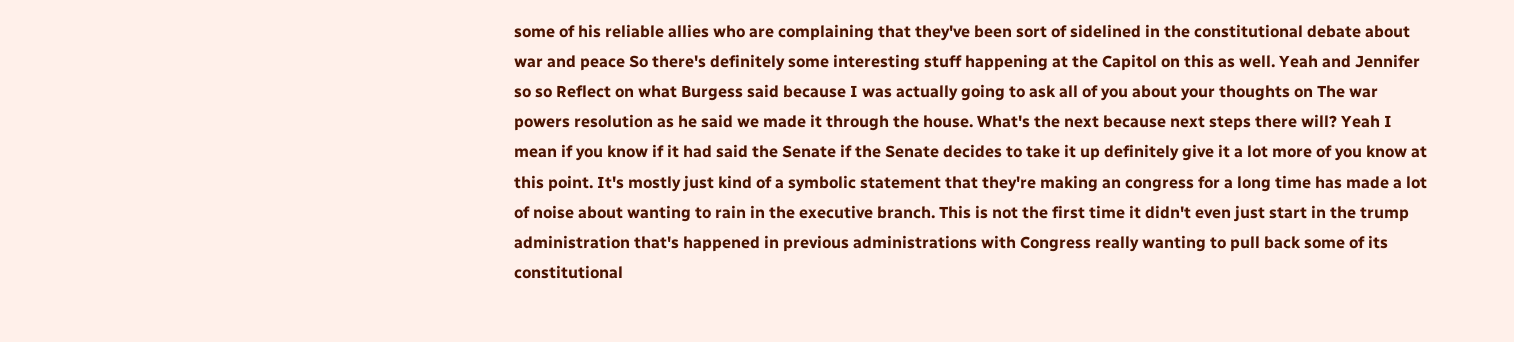some of his reliable allies who are complaining that they've been sort of sidelined in the constitutional debate about war and peace So there's definitely some interesting stuff happening at the Capitol on this as well. Yeah and Jennifer so so Reflect on what Burgess said because I was actually going to ask all of you about your thoughts on The war powers resolution as he said we made it through the house. What's the next because next steps there will? Yeah I mean if you know if it had said the Senate if the Senate decides to take it up definitely give it a lot more of you know at this point. It's mostly just kind of a symbolic statement that they're making an congress for a long time has made a lot of noise about wanting to rain in the executive branch. This is not the first time it didn't even just start in the trump administration that's happened in previous administrations with Congress really wanting to pull back some of its constitutional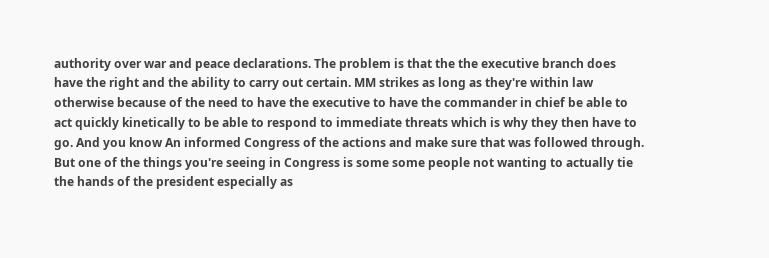authority over war and peace declarations. The problem is that the the executive branch does have the right and the ability to carry out certain. MM strikes as long as they're within law otherwise because of the need to have the executive to have the commander in chief be able to act quickly kinetically to be able to respond to immediate threats which is why they then have to go. And you know An informed Congress of the actions and make sure that was followed through. But one of the things you're seeing in Congress is some some people not wanting to actually tie the hands of the president especially as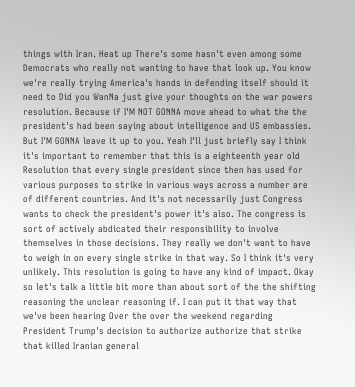things with Iran. Heat up There's some hasn't even among some Democrats who really not wanting to have that look up. You know we're really trying America's hands in defending itself should it need to Did you WanNa just give your thoughts on the war powers resolution. Because if I'M NOT GONNA move ahead to what the the president's had been saying about intelligence and US embassies. But I'M GONNA leave it up to you. Yeah I'll just briefly say I think it's important to remember that this is a eighteenth year old Resolution that every single president since then has used for various purposes to strike in various ways across a number are of different countries. And it's not necessarily just Congress wants to check the president's power it's also. The congress is sort of actively abdicated their responsibility to involve themselves in those decisions. They really we don't want to have to weigh in on every single strike in that way. So I think it's very unlikely. This resolution is going to have any kind of impact. Okay so let's talk a little bit more than about sort of the the shifting reasoning the unclear reasoning if. I can put it that way that we've been hearing Over the over the weekend regarding President Trump's decision to authorize authorize that strike that killed Iranian general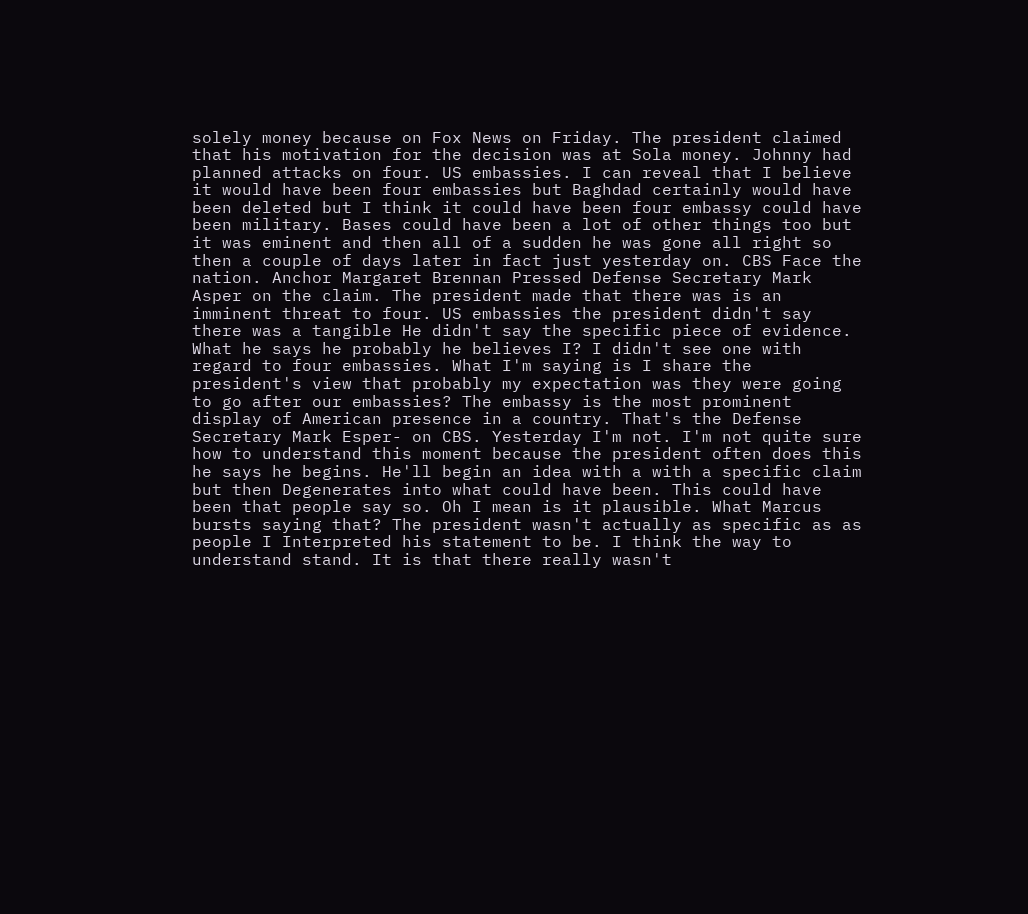solely money because on Fox News on Friday. The president claimed that his motivation for the decision was at Sola money. Johnny had planned attacks on four. US embassies. I can reveal that I believe it would have been four embassies but Baghdad certainly would have been deleted but I think it could have been four embassy could have been military. Bases could have been a lot of other things too but it was eminent and then all of a sudden he was gone all right so then a couple of days later in fact just yesterday on. CBS Face the nation. Anchor Margaret Brennan Pressed Defense Secretary Mark Asper on the claim. The president made that there was is an imminent threat to four. US embassies the president didn't say there was a tangible He didn't say the specific piece of evidence. What he says he probably he believes I? I didn't see one with regard to four embassies. What I'm saying is I share the president's view that probably my expectation was they were going to go after our embassies? The embassy is the most prominent display of American presence in a country. That's the Defense Secretary Mark Esper- on CBS. Yesterday I'm not. I'm not quite sure how to understand this moment because the president often does this he says he begins. He'll begin an idea with a with a specific claim but then Degenerates into what could have been. This could have been that people say so. Oh I mean is it plausible. What Marcus bursts saying that? The president wasn't actually as specific as as people I Interpreted his statement to be. I think the way to understand stand. It is that there really wasn't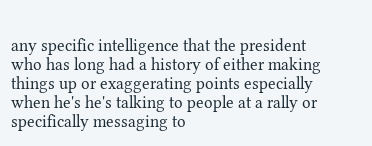any specific intelligence that the president who has long had a history of either making things up or exaggerating points especially when he's he's talking to people at a rally or specifically messaging to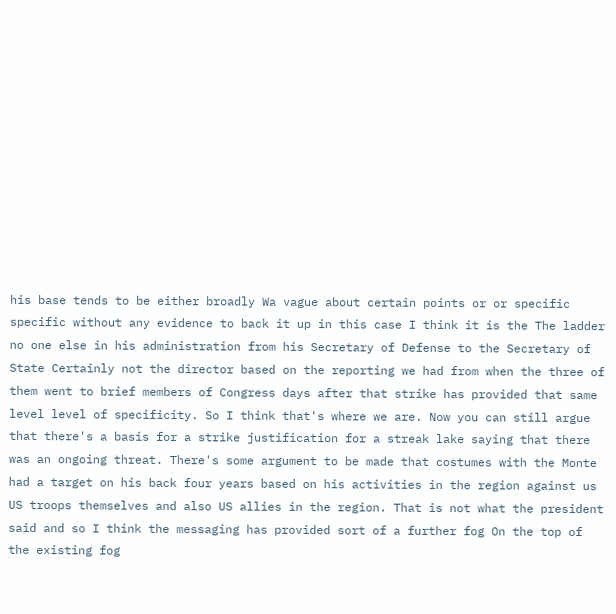his base tends to be either broadly Wa vague about certain points or or specific specific without any evidence to back it up in this case I think it is the The ladder no one else in his administration from his Secretary of Defense to the Secretary of State Certainly not the director based on the reporting we had from when the three of them went to brief members of Congress days after that strike has provided that same level level of specificity. So I think that's where we are. Now you can still argue that there's a basis for a strike justification for a streak lake saying that there was an ongoing threat. There's some argument to be made that costumes with the Monte had a target on his back four years based on his activities in the region against us US troops themselves and also US allies in the region. That is not what the president said and so I think the messaging has provided sort of a further fog On the top of the existing fog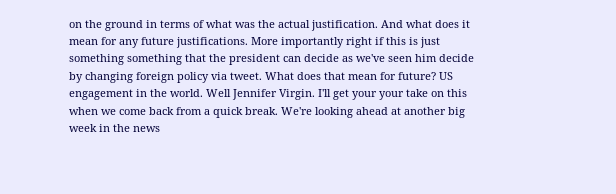on the ground in terms of what was the actual justification. And what does it mean for any future justifications. More importantly right if this is just something something that the president can decide as we've seen him decide by changing foreign policy via tweet. What does that mean for future? US engagement in the world. Well Jennifer Virgin. I'll get your your take on this when we come back from a quick break. We're looking ahead at another big week in the news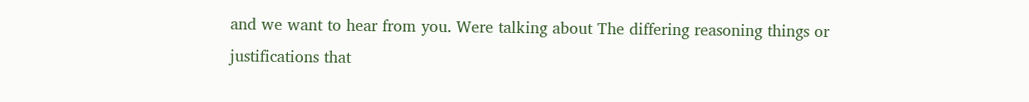and we want to hear from you. Were talking about The differing reasoning things or justifications that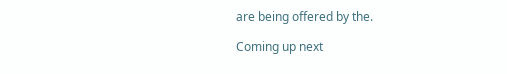are being offered by the.

Coming up next